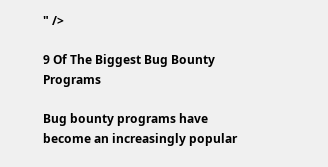" />

9 Of The Biggest Bug Bounty Programs

Bug bounty programs have become an increasingly popular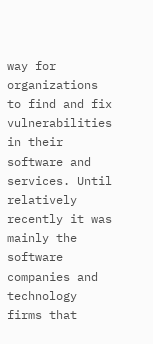way for organizations to find and fix vulnerabilities in their software and services. Until relatively recently it was mainly the software companies and technology firms that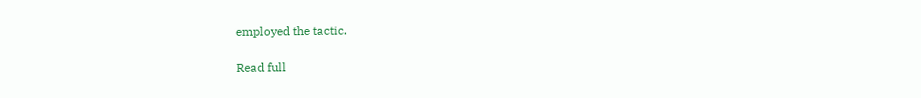employed the tactic.

Read full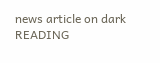news article on dark READING